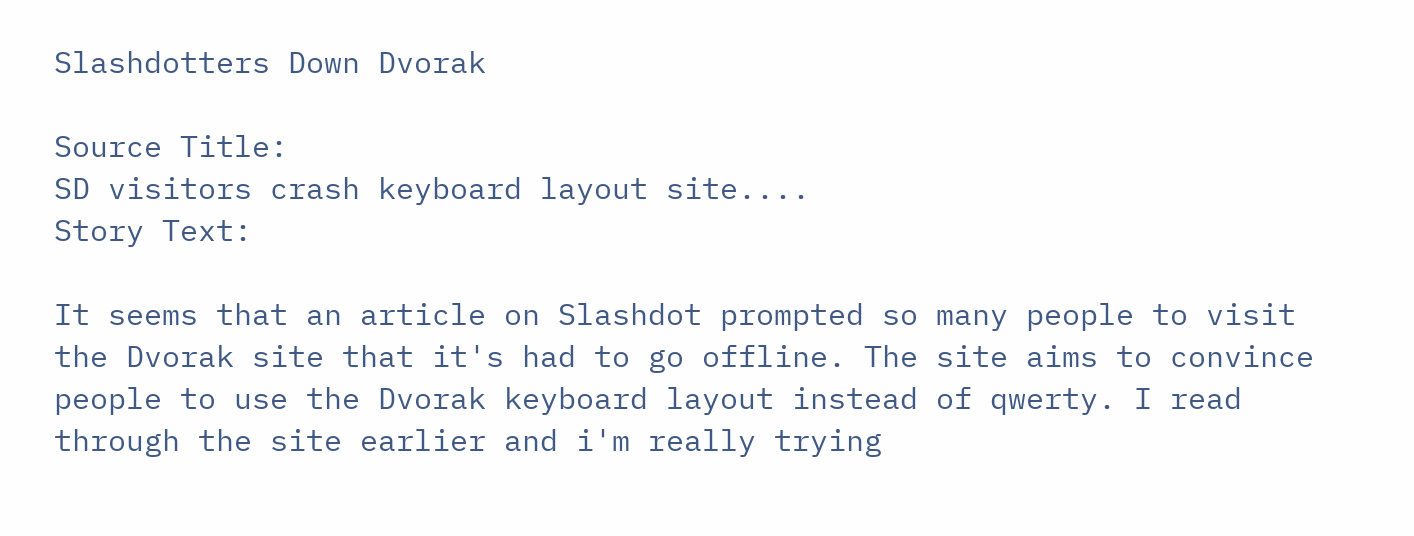Slashdotters Down Dvorak

Source Title:
SD visitors crash keyboard layout site....
Story Text:

It seems that an article on Slashdot prompted so many people to visit the Dvorak site that it's had to go offline. The site aims to convince people to use the Dvorak keyboard layout instead of qwerty. I read through the site earlier and i'm really trying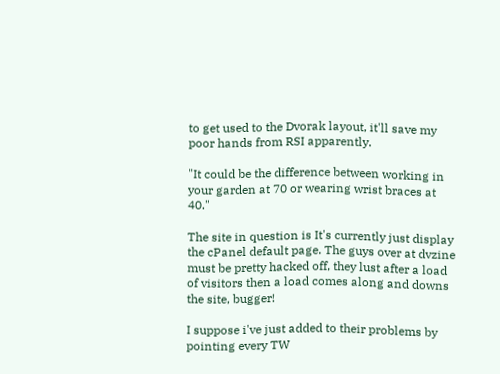to get used to the Dvorak layout, it'll save my poor hands from RSI apparently.

"It could be the difference between working in your garden at 70 or wearing wrist braces at 40."

The site in question is It's currently just display the cPanel default page. The guys over at dvzine must be pretty hacked off, they lust after a load of visitors then a load comes along and downs the site, bugger!

I suppose i've just added to their problems by pointing every TW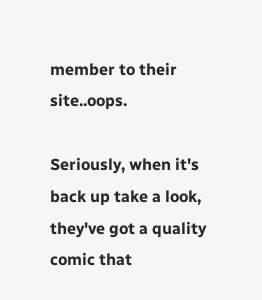member to their site..oops.

Seriously, when it's back up take a look, they've got a quality comic that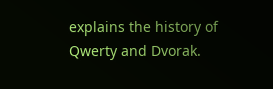explains the history of Qwerty and Dvorak.